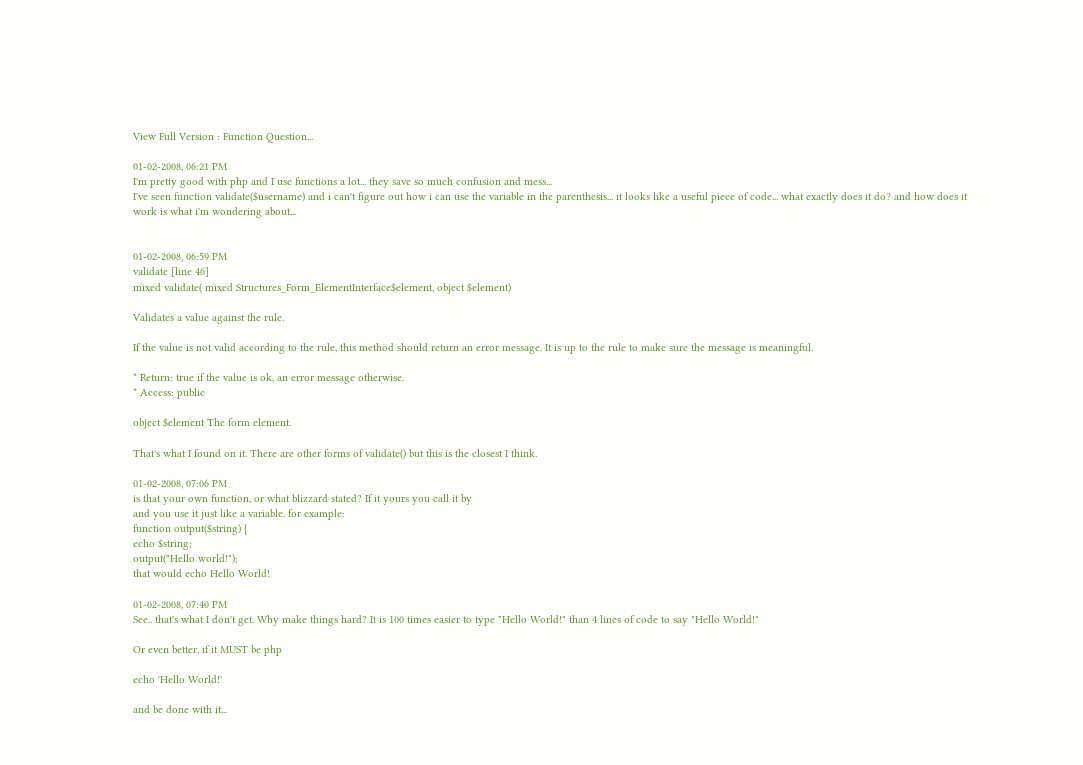View Full Version : Function Question...

01-02-2008, 06:21 PM
I'm pretty good with php and I use functions a lot... they save so much confusion and mess...
I've seen function validate($username) and i can't figure out how i can use the variable in the parenthesis... it looks like a useful piece of code... what exactly does it do? and how does it work is what i'm wondering about...


01-02-2008, 06:59 PM
validate [line 46]
mixed validate( mixed Structures_Form_ElementInterface$element, object $element)

Validates a value against the rule.

If the value is not valid according to the rule, this method should return an error message. It is up to the rule to make sure the message is meaningful.

* Return: true if the value is ok, an error message otherwise.
* Access: public

object $element The form element.

That's what I found on it. There are other forms of validate() but this is the closest I think.

01-02-2008, 07:06 PM
is that your own function, or what blizzard stated? If it yours you call it by
and you use it just like a variable. for example:
function output($string) {
echo $string;
output("Hello world!");
that would echo Hello World!

01-02-2008, 07:40 PM
See.. that's what I don't get. Why make things hard? It is 100 times easier to type "Hello World!" than 4 lines of code to say "Hello World!"

Or even better, if it MUST be php

echo 'Hello World!'

and be done with it...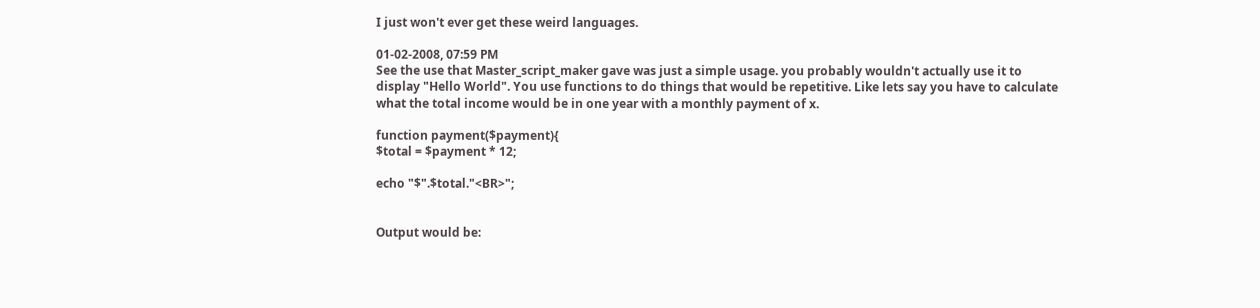I just won't ever get these weird languages.

01-02-2008, 07:59 PM
See the use that Master_script_maker gave was just a simple usage. you probably wouldn't actually use it to display "Hello World". You use functions to do things that would be repetitive. Like lets say you have to calculate what the total income would be in one year with a monthly payment of x.

function payment($payment){
$total = $payment * 12;

echo "$".$total."<BR>";


Output would be: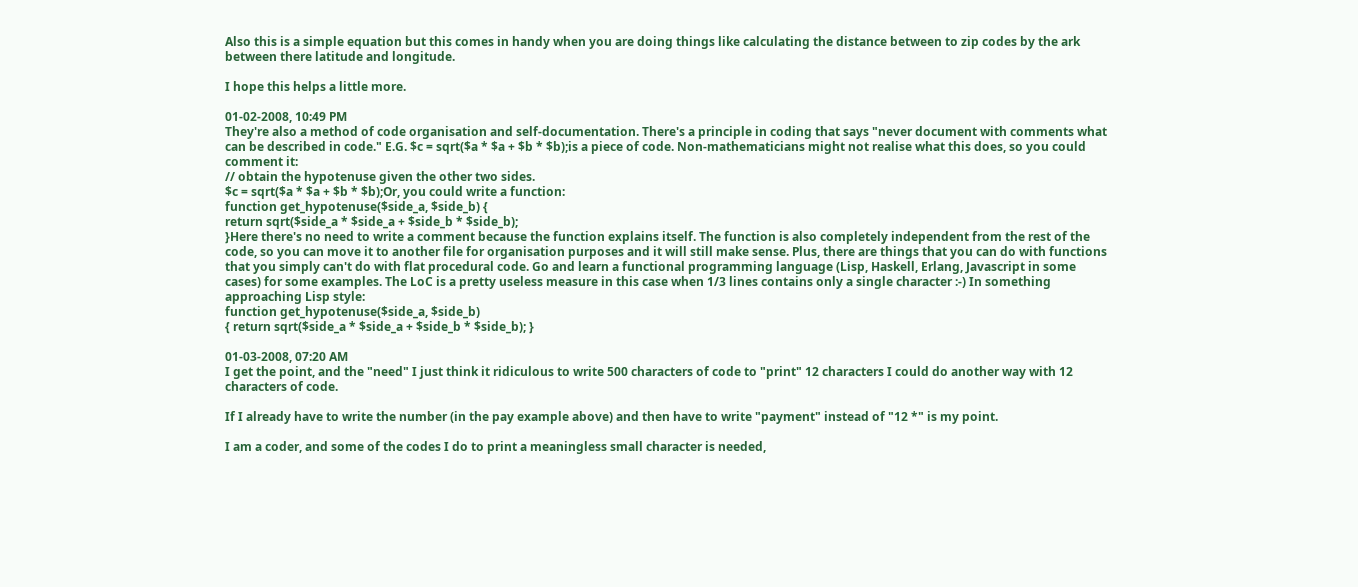Also this is a simple equation but this comes in handy when you are doing things like calculating the distance between to zip codes by the ark between there latitude and longitude.

I hope this helps a little more.

01-02-2008, 10:49 PM
They're also a method of code organisation and self-documentation. There's a principle in coding that says "never document with comments what can be described in code." E.G. $c = sqrt($a * $a + $b * $b);is a piece of code. Non-mathematicians might not realise what this does, so you could comment it:
// obtain the hypotenuse given the other two sides.
$c = sqrt($a * $a + $b * $b);Or, you could write a function:
function get_hypotenuse($side_a, $side_b) {
return sqrt($side_a * $side_a + $side_b * $side_b);
}Here there's no need to write a comment because the function explains itself. The function is also completely independent from the rest of the code, so you can move it to another file for organisation purposes and it will still make sense. Plus, there are things that you can do with functions that you simply can't do with flat procedural code. Go and learn a functional programming language (Lisp, Haskell, Erlang, Javascript in some cases) for some examples. The LoC is a pretty useless measure in this case when 1/3 lines contains only a single character :-) In something approaching Lisp style:
function get_hypotenuse($side_a, $side_b)
{ return sqrt($side_a * $side_a + $side_b * $side_b); }

01-03-2008, 07:20 AM
I get the point, and the "need" I just think it ridiculous to write 500 characters of code to "print" 12 characters I could do another way with 12 characters of code.

If I already have to write the number (in the pay example above) and then have to write "payment" instead of "12 *" is my point.

I am a coder, and some of the codes I do to print a meaningless small character is needed,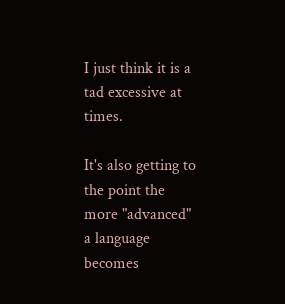I just think it is a tad excessive at times.

It's also getting to the point the more "advanced" a language becomes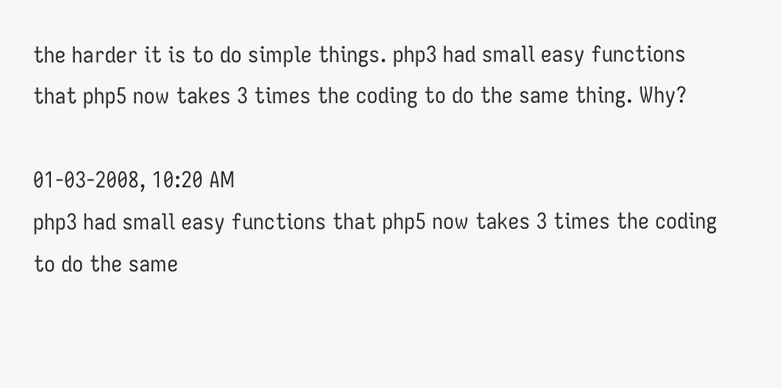the harder it is to do simple things. php3 had small easy functions that php5 now takes 3 times the coding to do the same thing. Why?

01-03-2008, 10:20 AM
php3 had small easy functions that php5 now takes 3 times the coding to do the same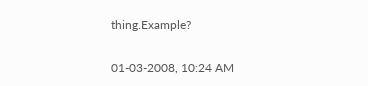thing.Example?

01-03-2008, 10:24 AM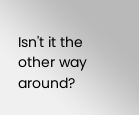Isn't it the other way around?